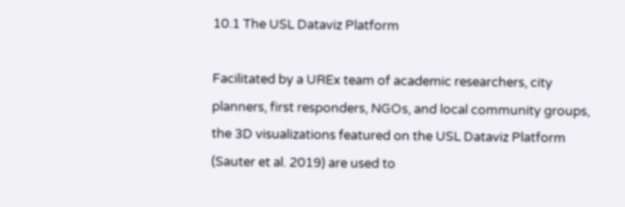10.1 The USL Dataviz Platform

Facilitated by a UREx team of academic researchers, city planners, first responders, NGOs, and local community groups, the 3D visualizations featured on the USL Dataviz Platform (Sauter et al. 2019) are used to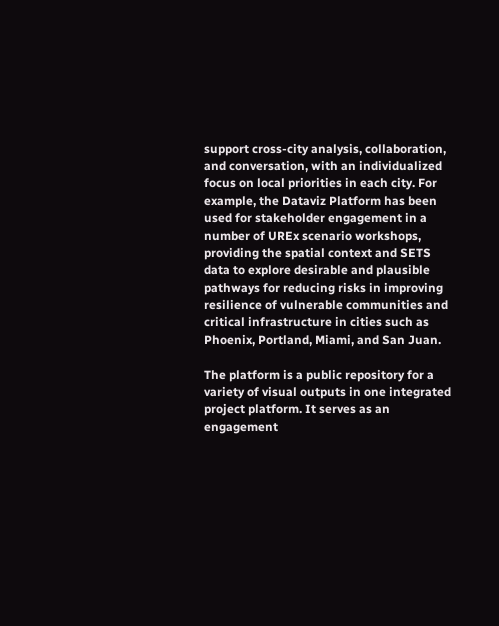support cross-city analysis, collaboration, and conversation, with an individualized focus on local priorities in each city. For example, the Dataviz Platform has been used for stakeholder engagement in a number of UREx scenario workshops, providing the spatial context and SETS data to explore desirable and plausible pathways for reducing risks in improving resilience of vulnerable communities and critical infrastructure in cities such as Phoenix, Portland, Miami, and San Juan.

The platform is a public repository for a variety of visual outputs in one integrated project platform. It serves as an engagement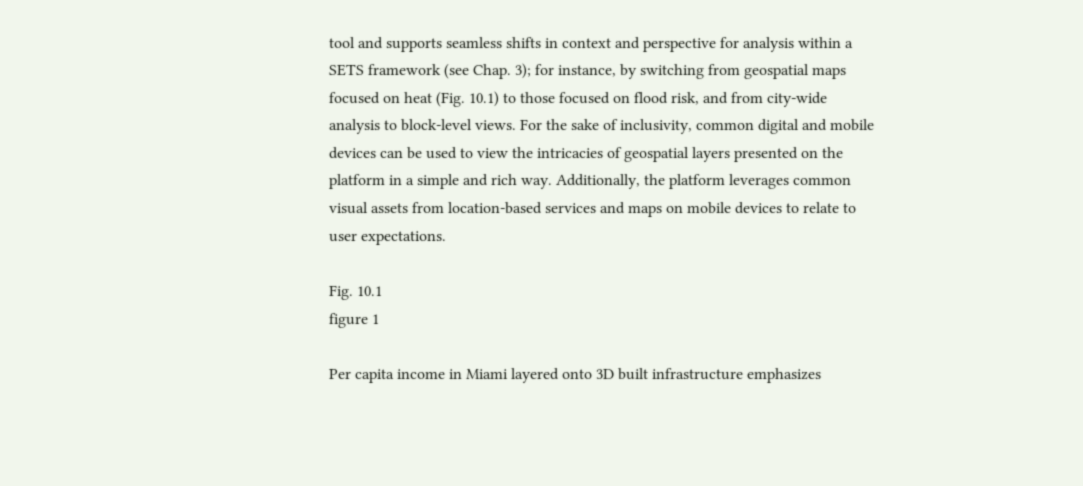tool and supports seamless shifts in context and perspective for analysis within a SETS framework (see Chap. 3); for instance, by switching from geospatial maps focused on heat (Fig. 10.1) to those focused on flood risk, and from city-wide analysis to block-level views. For the sake of inclusivity, common digital and mobile devices can be used to view the intricacies of geospatial layers presented on the platform in a simple and rich way. Additionally, the platform leverages common visual assets from location-based services and maps on mobile devices to relate to user expectations.

Fig. 10.1
figure 1

Per capita income in Miami layered onto 3D built infrastructure emphasizes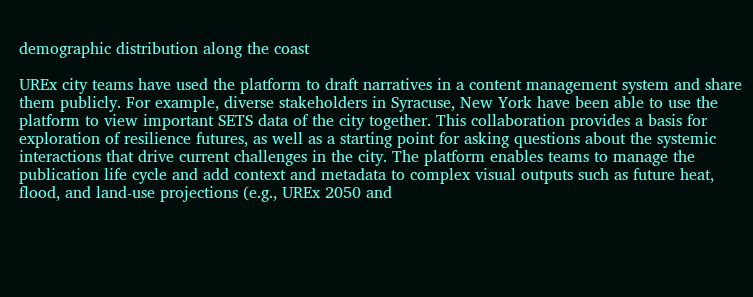demographic distribution along the coast

UREx city teams have used the platform to draft narratives in a content management system and share them publicly. For example, diverse stakeholders in Syracuse, New York have been able to use the platform to view important SETS data of the city together. This collaboration provides a basis for exploration of resilience futures, as well as a starting point for asking questions about the systemic interactions that drive current challenges in the city. The platform enables teams to manage the publication life cycle and add context and metadata to complex visual outputs such as future heat, flood, and land-use projections (e.g., UREx 2050 and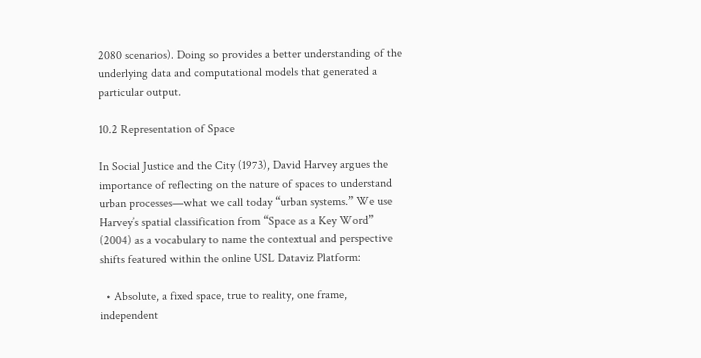2080 scenarios). Doing so provides a better understanding of the underlying data and computational models that generated a particular output.

10.2 Representation of Space

In Social Justice and the City (1973), David Harvey argues the importance of reflecting on the nature of spaces to understand urban processes—what we call today “urban systems.” We use Harvey’s spatial classification from “Space as a Key Word” (2004) as a vocabulary to name the contextual and perspective shifts featured within the online USL Dataviz Platform:

  • Absolute, a fixed space, true to reality, one frame, independent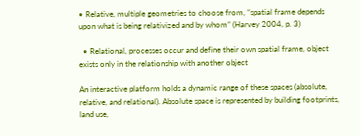• Relative, multiple geometries to choose from, “spatial frame depends upon what is being relativized and by whom” (Harvey 2004, p. 3)

  • Relational, processes occur and define their own spatial frame, object exists only in the relationship with another object

An interactive platform holds a dynamic range of these spaces (absolute, relative, and relational). Absolute space is represented by building footprints, land use,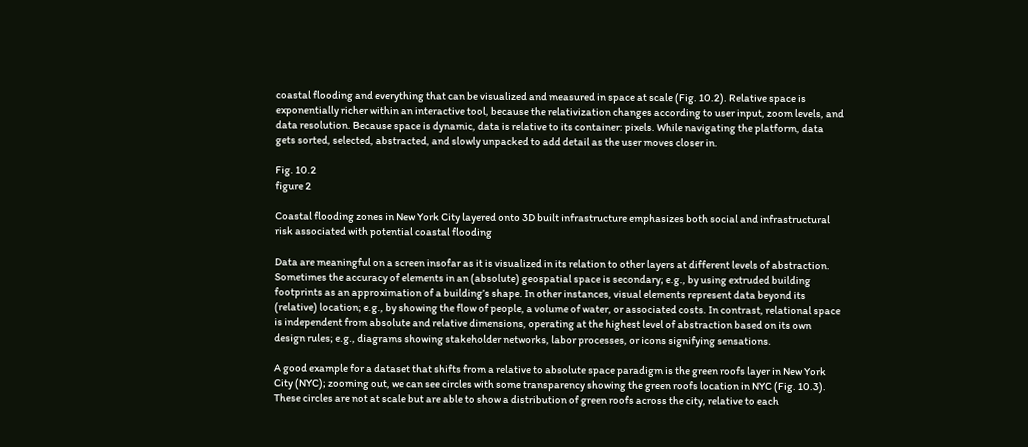coastal flooding and everything that can be visualized and measured in space at scale (Fig. 10.2). Relative space is exponentially richer within an interactive tool, because the relativization changes according to user input, zoom levels, and data resolution. Because space is dynamic, data is relative to its container: pixels. While navigating the platform, data gets sorted, selected, abstracted, and slowly unpacked to add detail as the user moves closer in.

Fig. 10.2
figure 2

Coastal flooding zones in New York City layered onto 3D built infrastructure emphasizes both social and infrastructural risk associated with potential coastal flooding

Data are meaningful on a screen insofar as it is visualized in its relation to other layers at different levels of abstraction. Sometimes the accuracy of elements in an (absolute) geospatial space is secondary; e.g., by using extruded building footprints as an approximation of a building’s shape. In other instances, visual elements represent data beyond its (relative) location; e.g., by showing the flow of people, a volume of water, or associated costs. In contrast, relational space is independent from absolute and relative dimensions, operating at the highest level of abstraction based on its own design rules; e.g., diagrams showing stakeholder networks, labor processes, or icons signifying sensations.

A good example for a dataset that shifts from a relative to absolute space paradigm is the green roofs layer in New York City (NYC); zooming out, we can see circles with some transparency showing the green roofs location in NYC (Fig. 10.3). These circles are not at scale but are able to show a distribution of green roofs across the city, relative to each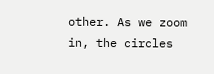other. As we zoom in, the circles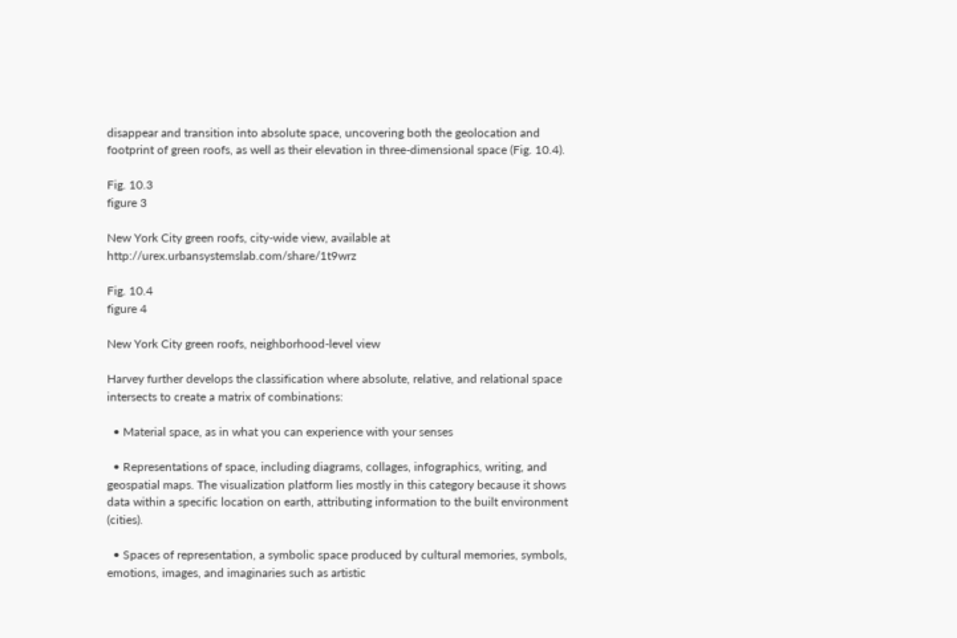disappear and transition into absolute space, uncovering both the geolocation and footprint of green roofs, as well as their elevation in three-dimensional space (Fig. 10.4).

Fig. 10.3
figure 3

New York City green roofs, city-wide view, available at http://urex.urbansystemslab.com/share/1t9wrz

Fig. 10.4
figure 4

New York City green roofs, neighborhood-level view

Harvey further develops the classification where absolute, relative, and relational space intersects to create a matrix of combinations:

  • Material space, as in what you can experience with your senses

  • Representations of space, including diagrams, collages, infographics, writing, and geospatial maps. The visualization platform lies mostly in this category because it shows data within a specific location on earth, attributing information to the built environment (cities).

  • Spaces of representation, a symbolic space produced by cultural memories, symbols, emotions, images, and imaginaries such as artistic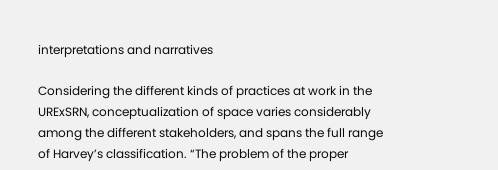interpretations and narratives

Considering the different kinds of practices at work in the URExSRN, conceptualization of space varies considerably among the different stakeholders, and spans the full range of Harvey’s classification. “The problem of the proper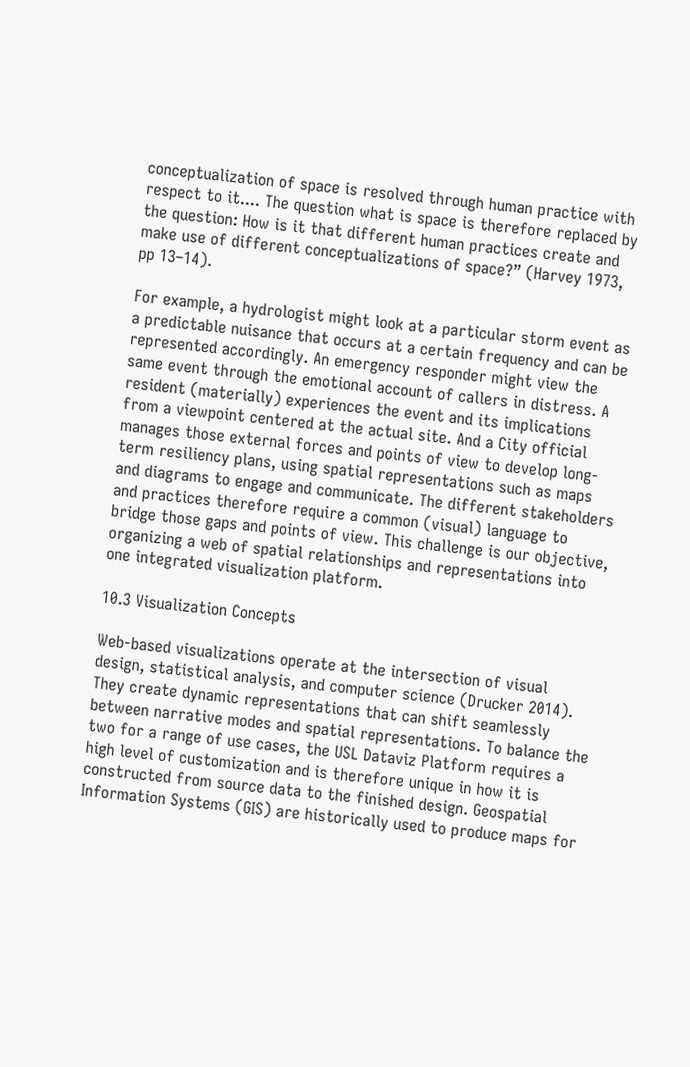conceptualization of space is resolved through human practice with respect to it.... The question what is space is therefore replaced by the question: How is it that different human practices create and make use of different conceptualizations of space?” (Harvey 1973, pp 13–14).

For example, a hydrologist might look at a particular storm event as a predictable nuisance that occurs at a certain frequency and can be represented accordingly. An emergency responder might view the same event through the emotional account of callers in distress. A resident (materially) experiences the event and its implications from a viewpoint centered at the actual site. And a City official manages those external forces and points of view to develop long-term resiliency plans, using spatial representations such as maps and diagrams to engage and communicate. The different stakeholders and practices therefore require a common (visual) language to bridge those gaps and points of view. This challenge is our objective, organizing a web of spatial relationships and representations into one integrated visualization platform.

10.3 Visualization Concepts

Web-based visualizations operate at the intersection of visual design, statistical analysis, and computer science (Drucker 2014). They create dynamic representations that can shift seamlessly between narrative modes and spatial representations. To balance the two for a range of use cases, the USL Dataviz Platform requires a high level of customization and is therefore unique in how it is constructed from source data to the finished design. Geospatial Information Systems (GIS) are historically used to produce maps for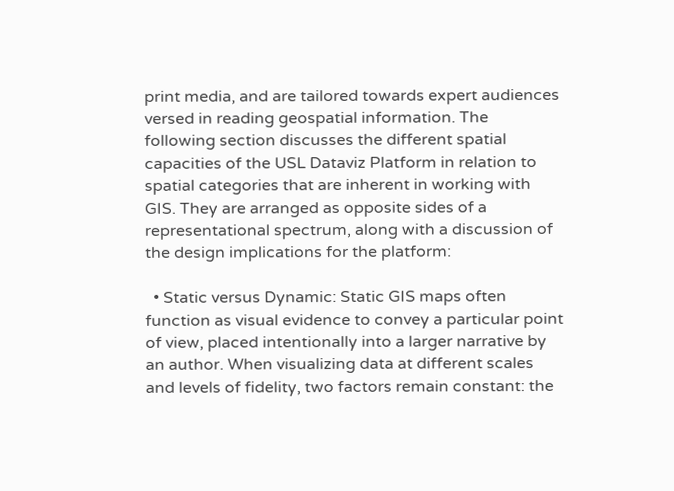print media, and are tailored towards expert audiences versed in reading geospatial information. The following section discusses the different spatial capacities of the USL Dataviz Platform in relation to spatial categories that are inherent in working with GIS. They are arranged as opposite sides of a representational spectrum, along with a discussion of the design implications for the platform:

  • Static versus Dynamic: Static GIS maps often function as visual evidence to convey a particular point of view, placed intentionally into a larger narrative by an author. When visualizing data at different scales and levels of fidelity, two factors remain constant: the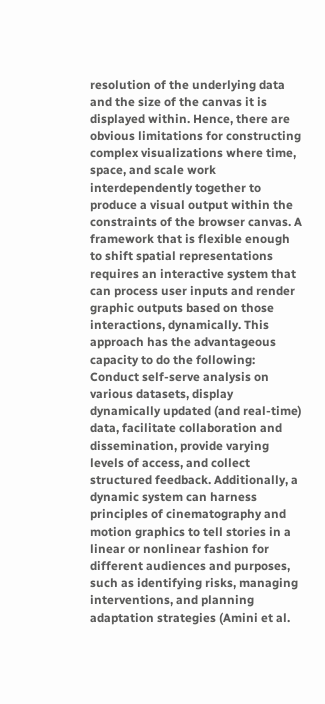resolution of the underlying data and the size of the canvas it is displayed within. Hence, there are obvious limitations for constructing complex visualizations where time, space, and scale work interdependently together to produce a visual output within the constraints of the browser canvas. A framework that is flexible enough to shift spatial representations requires an interactive system that can process user inputs and render graphic outputs based on those interactions, dynamically. This approach has the advantageous capacity to do the following: Conduct self-serve analysis on various datasets, display dynamically updated (and real-time) data, facilitate collaboration and dissemination, provide varying levels of access, and collect structured feedback. Additionally, a dynamic system can harness principles of cinematography and motion graphics to tell stories in a linear or nonlinear fashion for different audiences and purposes, such as identifying risks, managing interventions, and planning adaptation strategies (Amini et al.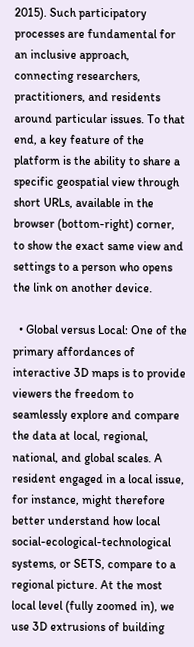2015). Such participatory processes are fundamental for an inclusive approach, connecting researchers, practitioners, and residents around particular issues. To that end, a key feature of the platform is the ability to share a specific geospatial view through short URLs, available in the browser (bottom-right) corner, to show the exact same view and settings to a person who opens the link on another device.

  • Global versus Local: One of the primary affordances of interactive 3D maps is to provide viewers the freedom to seamlessly explore and compare the data at local, regional, national, and global scales. A resident engaged in a local issue, for instance, might therefore better understand how local social-ecological-technological systems, or SETS, compare to a regional picture. At the most local level (fully zoomed in), we use 3D extrusions of building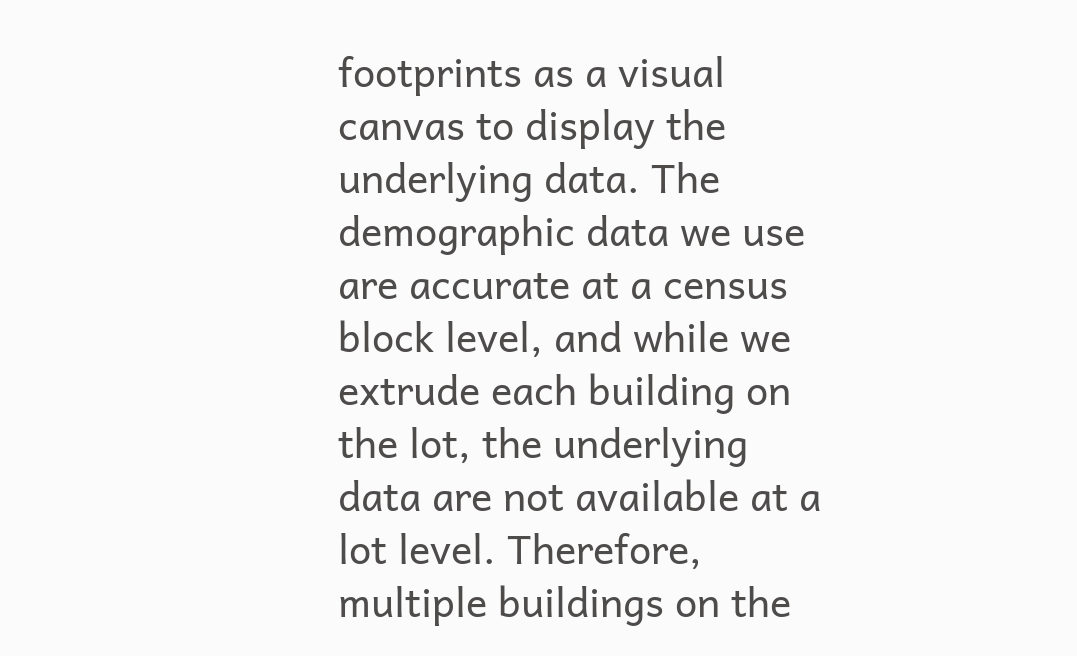footprints as a visual canvas to display the underlying data. The demographic data we use are accurate at a census block level, and while we extrude each building on the lot, the underlying data are not available at a lot level. Therefore, multiple buildings on the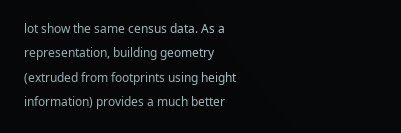lot show the same census data. As a representation, building geometry (extruded from footprints using height information) provides a much better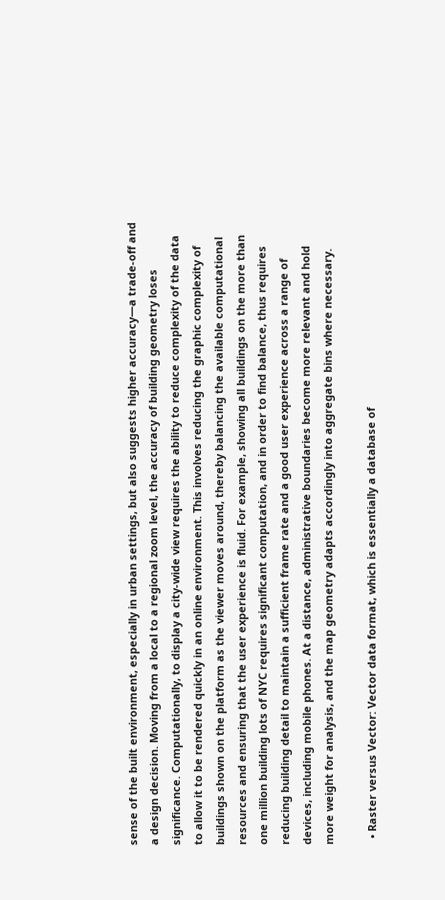sense of the built environment, especially in urban settings, but also suggests higher accuracy—a trade-off and a design decision. Moving from a local to a regional zoom level, the accuracy of building geometry loses significance. Computationally, to display a city-wide view requires the ability to reduce complexity of the data to allow it to be rendered quickly in an online environment. This involves reducing the graphic complexity of buildings shown on the platform as the viewer moves around, thereby balancing the available computational resources and ensuring that the user experience is fluid. For example, showing all buildings on the more than one million building lots of NYC requires significant computation, and in order to find balance, thus requires reducing building detail to maintain a sufficient frame rate and a good user experience across a range of devices, including mobile phones. At a distance, administrative boundaries become more relevant and hold more weight for analysis, and the map geometry adapts accordingly into aggregate bins where necessary.

  • Raster versus Vector: Vector data format, which is essentially a database of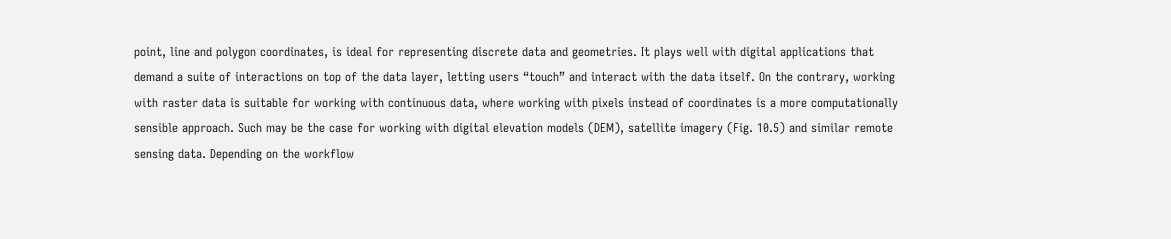point, line and polygon coordinates, is ideal for representing discrete data and geometries. It plays well with digital applications that demand a suite of interactions on top of the data layer, letting users “touch” and interact with the data itself. On the contrary, working with raster data is suitable for working with continuous data, where working with pixels instead of coordinates is a more computationally sensible approach. Such may be the case for working with digital elevation models (DEM), satellite imagery (Fig. 10.5) and similar remote sensing data. Depending on the workflow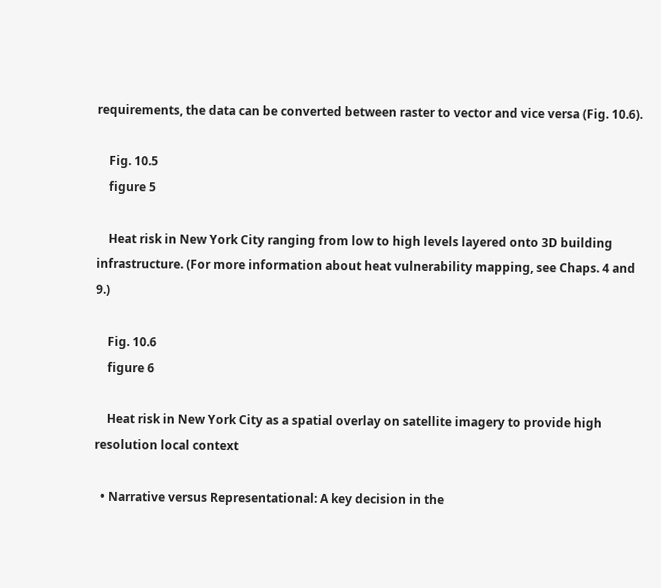requirements, the data can be converted between raster to vector and vice versa (Fig. 10.6).

    Fig. 10.5
    figure 5

    Heat risk in New York City ranging from low to high levels layered onto 3D building infrastructure. (For more information about heat vulnerability mapping, see Chaps. 4 and 9.)

    Fig. 10.6
    figure 6

    Heat risk in New York City as a spatial overlay on satellite imagery to provide high resolution local context

  • Narrative versus Representational: A key decision in the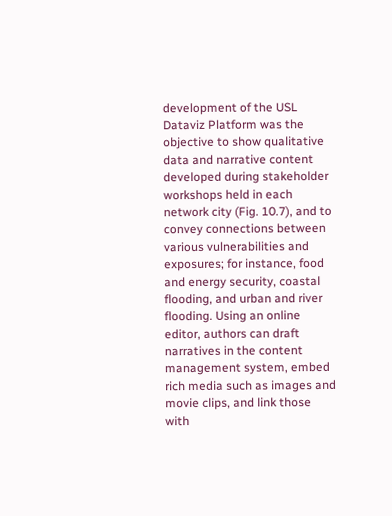development of the USL Dataviz Platform was the objective to show qualitative data and narrative content developed during stakeholder workshops held in each network city (Fig. 10.7), and to convey connections between various vulnerabilities and exposures; for instance, food and energy security, coastal flooding, and urban and river flooding. Using an online editor, authors can draft narratives in the content management system, embed rich media such as images and movie clips, and link those with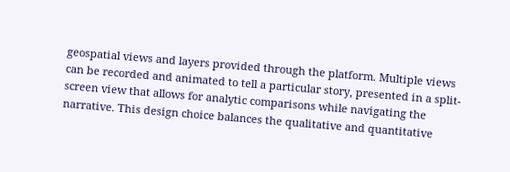geospatial views and layers provided through the platform. Multiple views can be recorded and animated to tell a particular story, presented in a split-screen view that allows for analytic comparisons while navigating the narrative. This design choice balances the qualitative and quantitative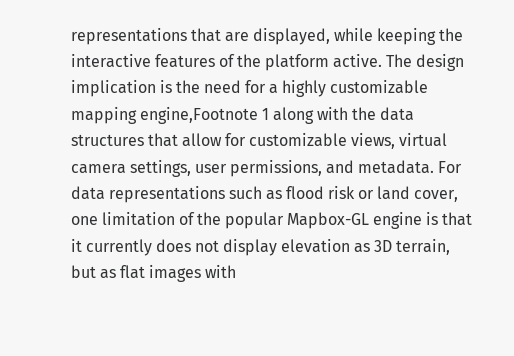representations that are displayed, while keeping the interactive features of the platform active. The design implication is the need for a highly customizable mapping engine,Footnote 1 along with the data structures that allow for customizable views, virtual camera settings, user permissions, and metadata. For data representations such as flood risk or land cover, one limitation of the popular Mapbox-GL engine is that it currently does not display elevation as 3D terrain, but as flat images with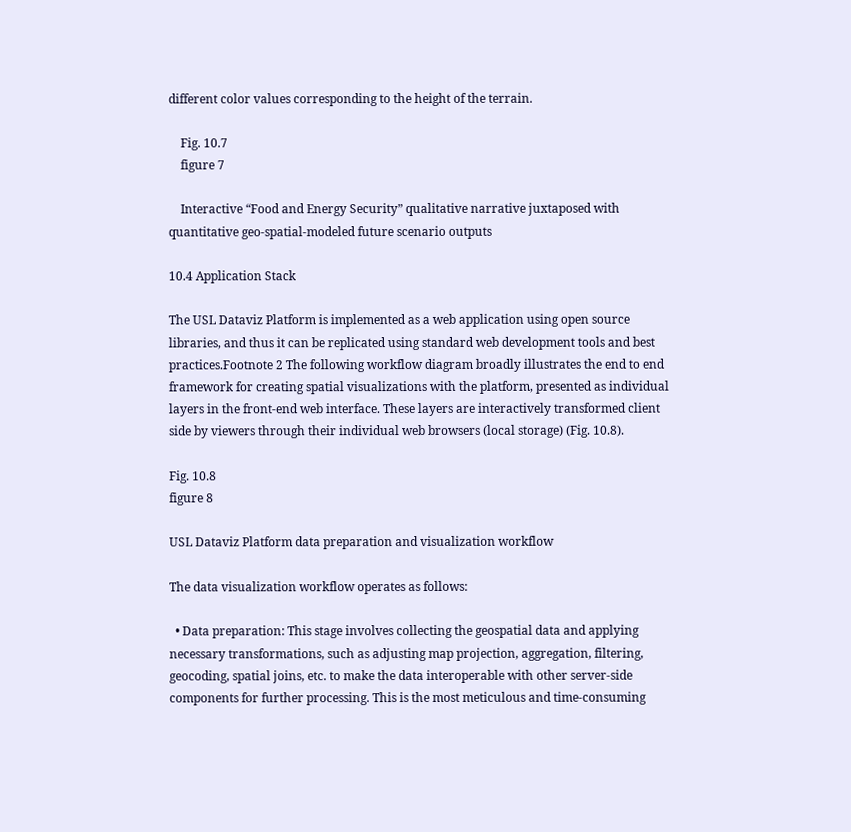different color values corresponding to the height of the terrain.

    Fig. 10.7
    figure 7

    Interactive “Food and Energy Security” qualitative narrative juxtaposed with quantitative geo-spatial-modeled future scenario outputs

10.4 Application Stack

The USL Dataviz Platform is implemented as a web application using open source libraries, and thus it can be replicated using standard web development tools and best practices.Footnote 2 The following workflow diagram broadly illustrates the end to end framework for creating spatial visualizations with the platform, presented as individual layers in the front-end web interface. These layers are interactively transformed client side by viewers through their individual web browsers (local storage) (Fig. 10.8).

Fig. 10.8
figure 8

USL Dataviz Platform data preparation and visualization workflow

The data visualization workflow operates as follows:

  • Data preparation: This stage involves collecting the geospatial data and applying necessary transformations, such as adjusting map projection, aggregation, filtering, geocoding, spatial joins, etc. to make the data interoperable with other server-side components for further processing. This is the most meticulous and time-consuming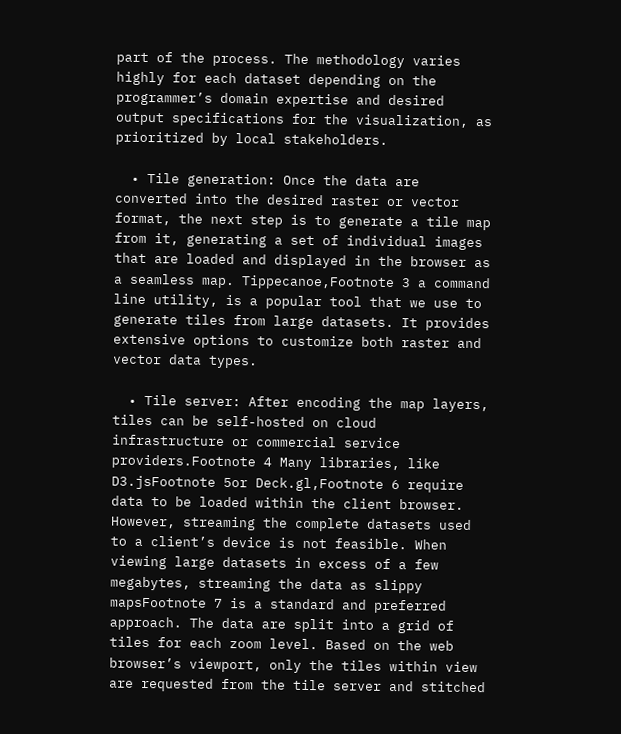part of the process. The methodology varies highly for each dataset depending on the programmer’s domain expertise and desired output specifications for the visualization, as prioritized by local stakeholders.

  • Tile generation: Once the data are converted into the desired raster or vector format, the next step is to generate a tile map from it, generating a set of individual images that are loaded and displayed in the browser as a seamless map. Tippecanoe,Footnote 3 a command line utility, is a popular tool that we use to generate tiles from large datasets. It provides extensive options to customize both raster and vector data types.

  • Tile server: After encoding the map layers, tiles can be self-hosted on cloud infrastructure or commercial service providers.Footnote 4 Many libraries, like D3.jsFootnote 5or Deck.gl,Footnote 6 require data to be loaded within the client browser. However, streaming the complete datasets used to a client’s device is not feasible. When viewing large datasets in excess of a few megabytes, streaming the data as slippy mapsFootnote 7 is a standard and preferred approach. The data are split into a grid of tiles for each zoom level. Based on the web browser’s viewport, only the tiles within view are requested from the tile server and stitched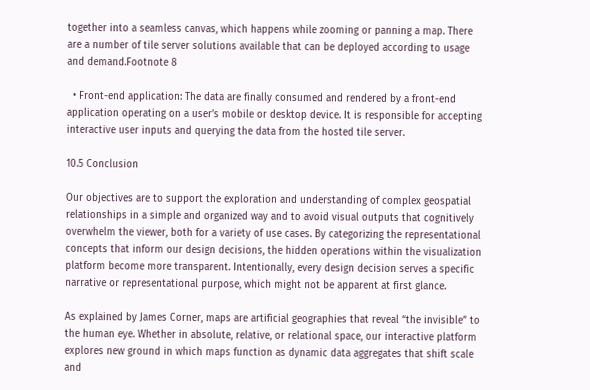together into a seamless canvas, which happens while zooming or panning a map. There are a number of tile server solutions available that can be deployed according to usage and demand.Footnote 8

  • Front-end application: The data are finally consumed and rendered by a front-end application operating on a user’s mobile or desktop device. It is responsible for accepting interactive user inputs and querying the data from the hosted tile server.

10.5 Conclusion

Our objectives are to support the exploration and understanding of complex geospatial relationships in a simple and organized way and to avoid visual outputs that cognitively overwhelm the viewer, both for a variety of use cases. By categorizing the representational concepts that inform our design decisions, the hidden operations within the visualization platform become more transparent. Intentionally, every design decision serves a specific narrative or representational purpose, which might not be apparent at first glance.

As explained by James Corner, maps are artificial geographies that reveal “the invisible” to the human eye. Whether in absolute, relative, or relational space, our interactive platform explores new ground in which maps function as dynamic data aggregates that shift scale and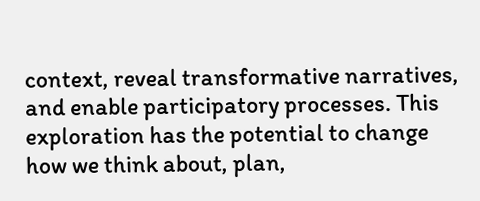context, reveal transformative narratives, and enable participatory processes. This exploration has the potential to change how we think about, plan,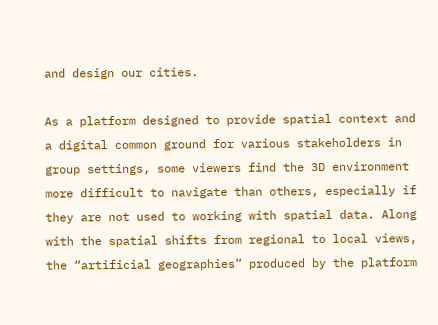and design our cities.

As a platform designed to provide spatial context and a digital common ground for various stakeholders in group settings, some viewers find the 3D environment more difficult to navigate than others, especially if they are not used to working with spatial data. Along with the spatial shifts from regional to local views, the “artificial geographies” produced by the platform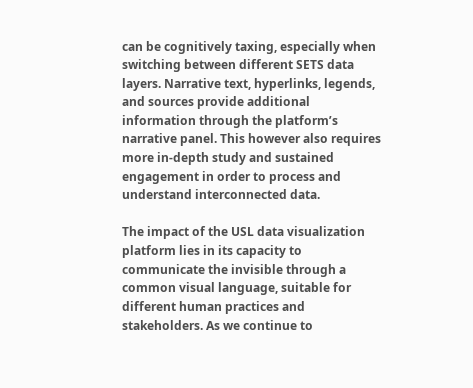can be cognitively taxing, especially when switching between different SETS data layers. Narrative text, hyperlinks, legends, and sources provide additional information through the platform’s narrative panel. This however also requires more in-depth study and sustained engagement in order to process and understand interconnected data.

The impact of the USL data visualization platform lies in its capacity to communicate the invisible through a common visual language, suitable for different human practices and stakeholders. As we continue to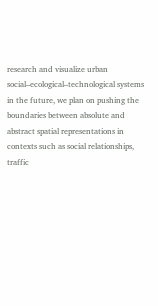research and visualize urban social–ecological–technological systems in the future, we plan on pushing the boundaries between absolute and abstract spatial representations in contexts such as social relationships, traffic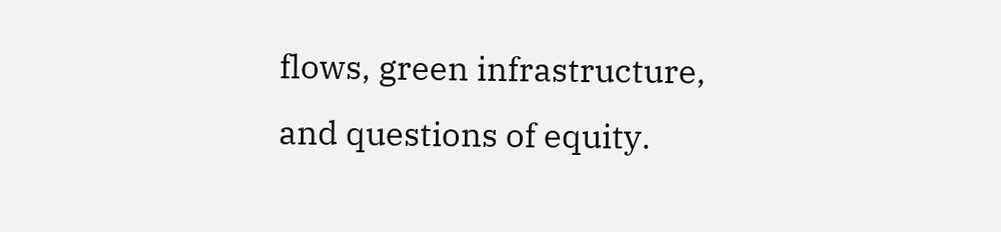flows, green infrastructure, and questions of equity.